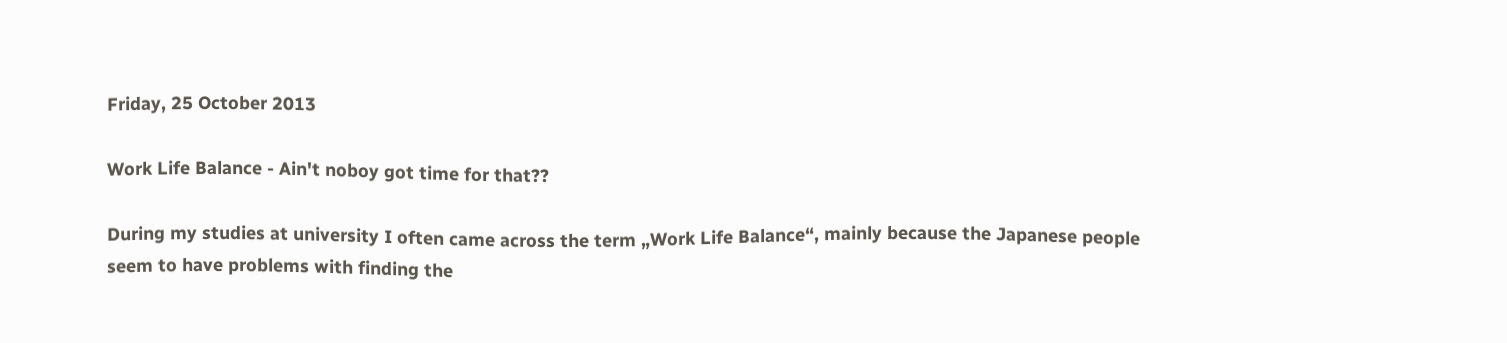Friday, 25 October 2013

Work Life Balance - Ain't noboy got time for that??

During my studies at university I often came across the term „Work Life Balance“, mainly because the Japanese people seem to have problems with finding the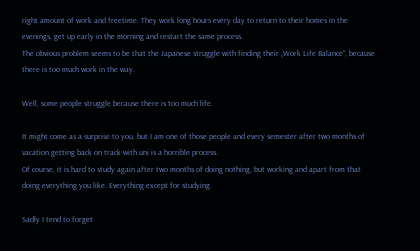right amount of work and freetime. They work long hours every day to return to their homes in the evenings, get up early in the morning and restart the same process.
The obvious problem seems to be that the Japanese struggle with finding their „Work Life Balance“, because there is too much work in the way.

Well, some people struggle because there is too much life.

It might come as a surprise to you, but I am one of those people and every semester after two months of vacation getting back on track with uni is a horrible process.
Of course, it is hard to study again after two months of doing nothing, but working and apart from that doing everything you like. Everything except for studying.

Sadly I tend to forget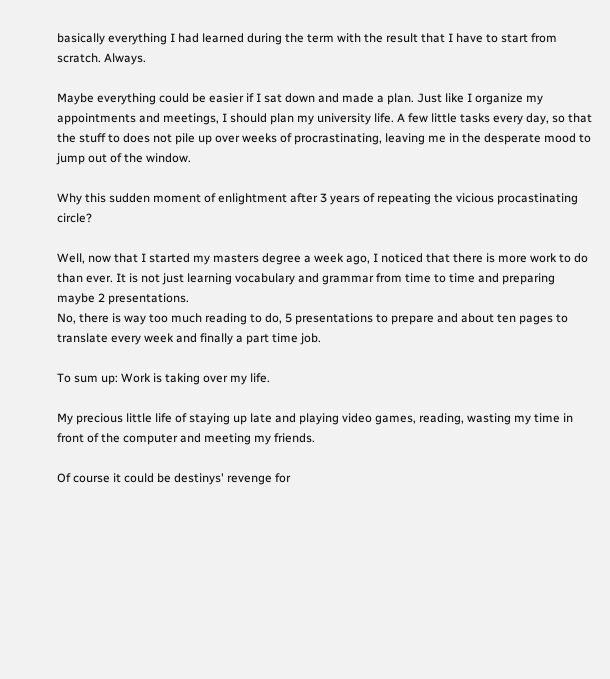basically everything I had learned during the term with the result that I have to start from scratch. Always.

Maybe everything could be easier if I sat down and made a plan. Just like I organize my appointments and meetings, I should plan my university life. A few little tasks every day, so that the stuff to does not pile up over weeks of procrastinating, leaving me in the desperate mood to jump out of the window.

Why this sudden moment of enlightment after 3 years of repeating the vicious procastinating circle?

Well, now that I started my masters degree a week ago, I noticed that there is more work to do than ever. It is not just learning vocabulary and grammar from time to time and preparing maybe 2 presentations.
No, there is way too much reading to do, 5 presentations to prepare and about ten pages to translate every week and finally a part time job.

To sum up: Work is taking over my life.

My precious little life of staying up late and playing video games, reading, wasting my time in front of the computer and meeting my friends.

Of course it could be destinys' revenge for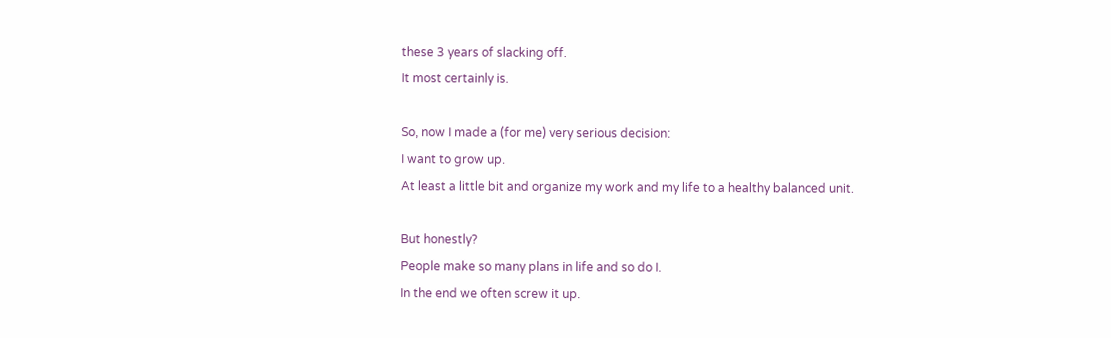these 3 years of slacking off.
It most certainly is.

So, now I made a (for me) very serious decision:
I want to grow up.
At least a little bit and organize my work and my life to a healthy balanced unit.

But honestly?
People make so many plans in life and so do I.
In the end we often screw it up.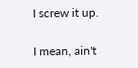I screw it up.

I mean, ain't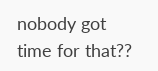nobody got time for that??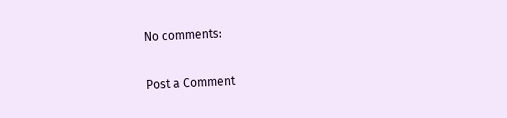No comments:

Post a Comment